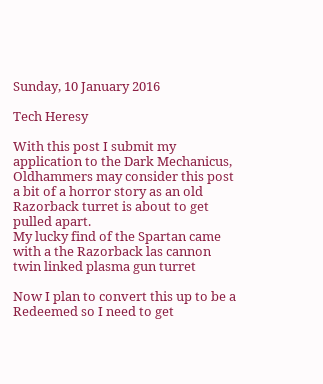Sunday, 10 January 2016

Tech Heresy

With this post I submit my application to the Dark Mechanicus, Oldhammers may consider this post a bit of a horror story as an old Razorback turret is about to get pulled apart.
My lucky find of the Spartan came with a the Razorback las cannon twin linked plasma gun turret

Now I plan to convert this up to be a Redeemed so I need to get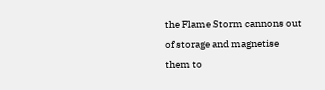the Flame Storm cannons out of storage and magnetise them to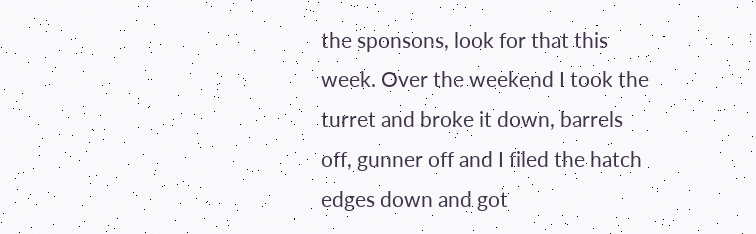the sponsons, look for that this week. Over the weekend I took the turret and broke it down, barrels off, gunner off and I filed the hatch edges down and got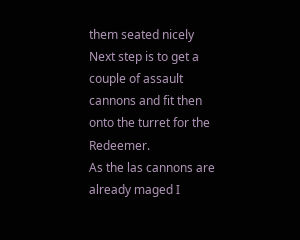them seated nicely
Next step is to get a couple of assault cannons and fit then onto the turret for the Redeemer.
As the las cannons are already maged I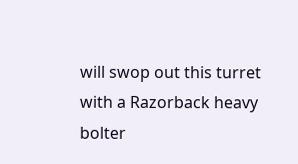will swop out this turret with a Razorback heavy bolter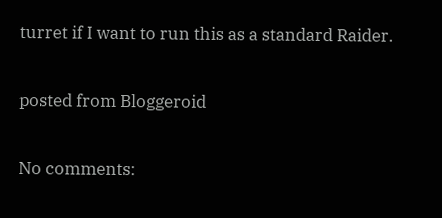turret if I want to run this as a standard Raider.

posted from Bloggeroid

No comments: